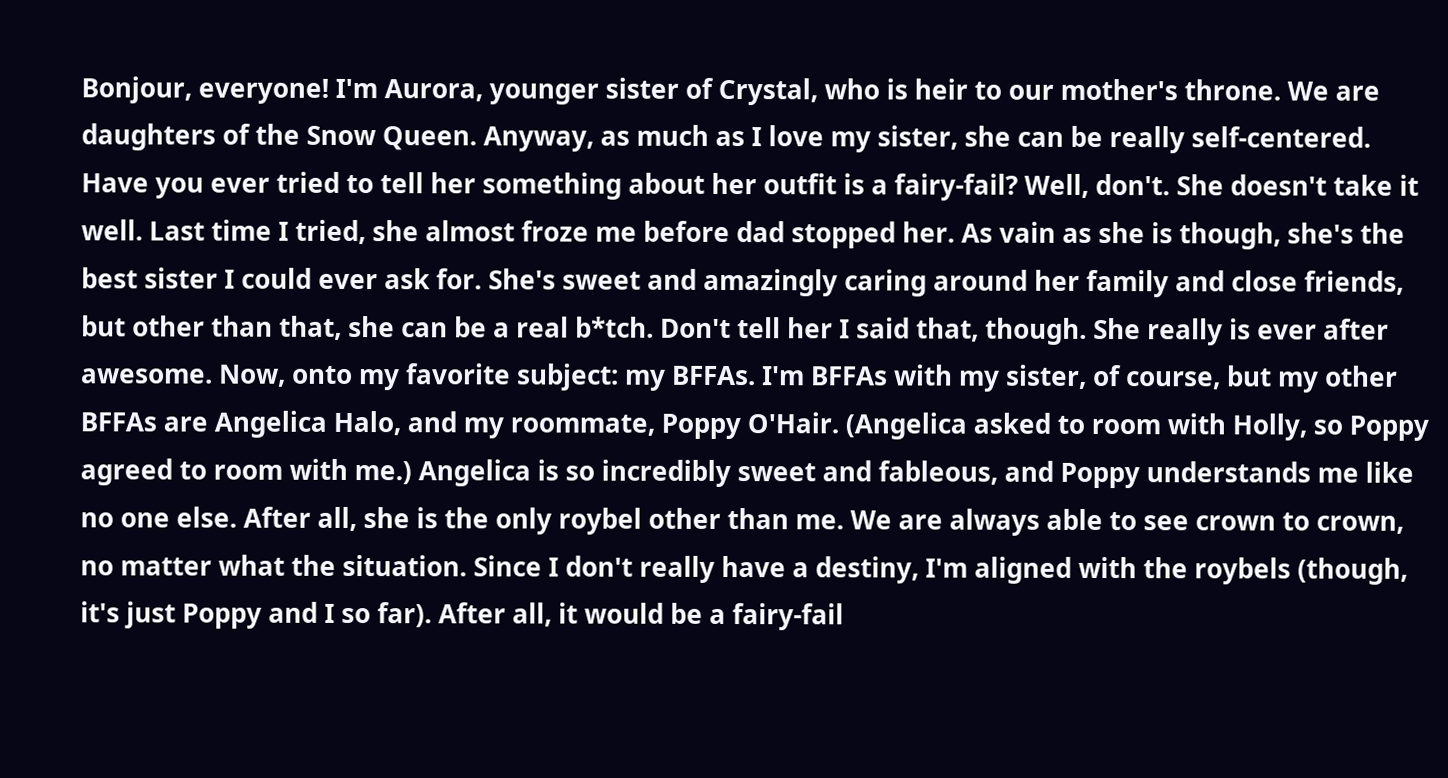Bonjour, everyone! I'm Aurora, younger sister of Crystal, who is heir to our mother's throne. We are daughters of the Snow Queen. Anyway, as much as I love my sister, she can be really self-centered. Have you ever tried to tell her something about her outfit is a fairy-fail? Well, don't. She doesn't take it well. Last time I tried, she almost froze me before dad stopped her. As vain as she is though, she's the best sister I could ever ask for. She's sweet and amazingly caring around her family and close friends, but other than that, she can be a real b*tch. Don't tell her I said that, though. She really is ever after awesome. Now, onto my favorite subject: my BFFAs. I'm BFFAs with my sister, of course, but my other BFFAs are Angelica Halo, and my roommate, Poppy O'Hair. (Angelica asked to room with Holly, so Poppy agreed to room with me.) Angelica is so incredibly sweet and fableous, and Poppy understands me like no one else. After all, she is the only roybel other than me. We are always able to see crown to crown, no matter what the situation. Since I don't really have a destiny, I'm aligned with the roybels (though, it's just Poppy and I so far). After all, it would be a fairy-fail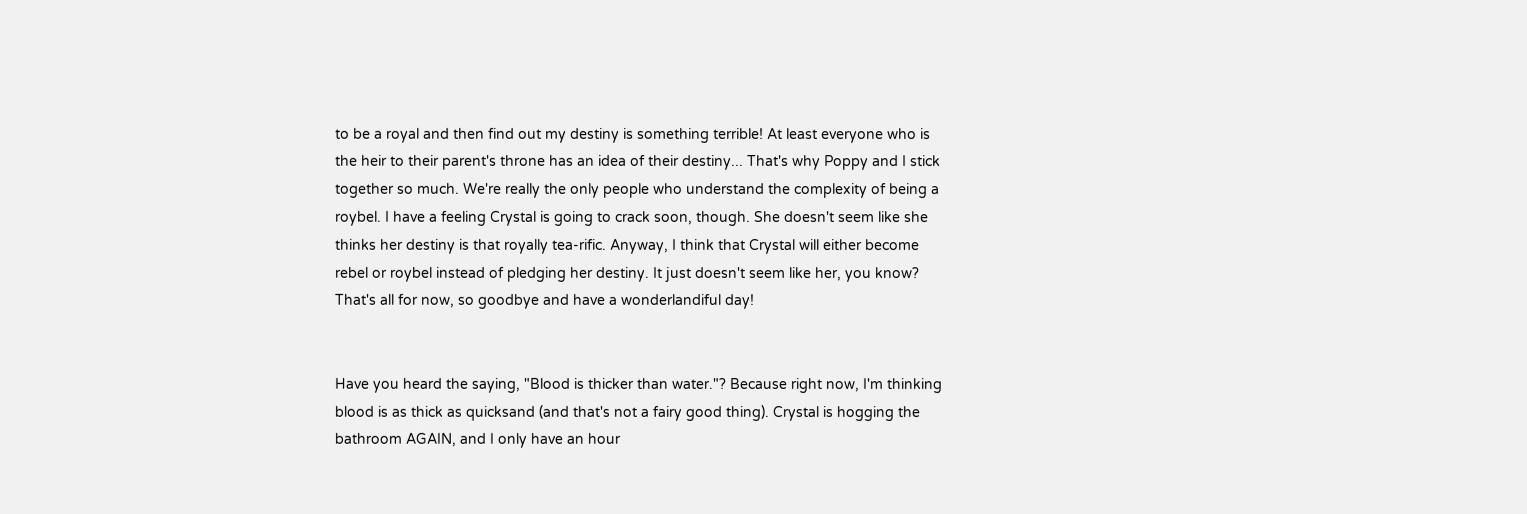to be a royal and then find out my destiny is something terrible! At least everyone who is the heir to their parent's throne has an idea of their destiny... That's why Poppy and I stick together so much. We're really the only people who understand the complexity of being a roybel. I have a feeling Crystal is going to crack soon, though. She doesn't seem like she thinks her destiny is that royally tea-rific. Anyway, I think that Crystal will either become rebel or roybel instead of pledging her destiny. It just doesn't seem like her, you know? That's all for now, so goodbye and have a wonderlandiful day!


Have you heard the saying, "Blood is thicker than water."? Because right now, I'm thinking blood is as thick as quicksand (and that's not a fairy good thing). Crystal is hogging the bathroom AGAIN, and I only have an hour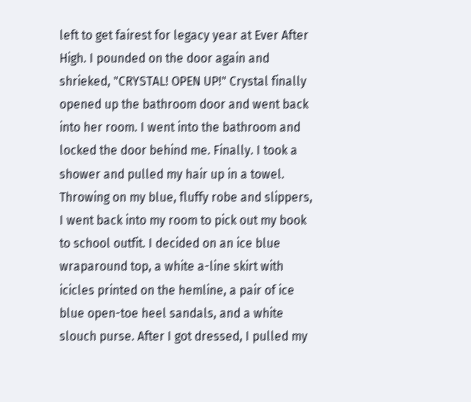left to get fairest for legacy year at Ever After High. I pounded on the door again and shrieked, "CRYSTAL! OPEN UP!" Crystal finally opened up the bathroom door and went back into her room. I went into the bathroom and locked the door behind me. Finally. I took a shower and pulled my hair up in a towel. Throwing on my blue, fluffy robe and slippers, I went back into my room to pick out my book to school outfit. I decided on an ice blue wraparound top, a white a-line skirt with icicles printed on the hemline, a pair of ice blue open-toe heel sandals, and a white slouch purse. After I got dressed, I pulled my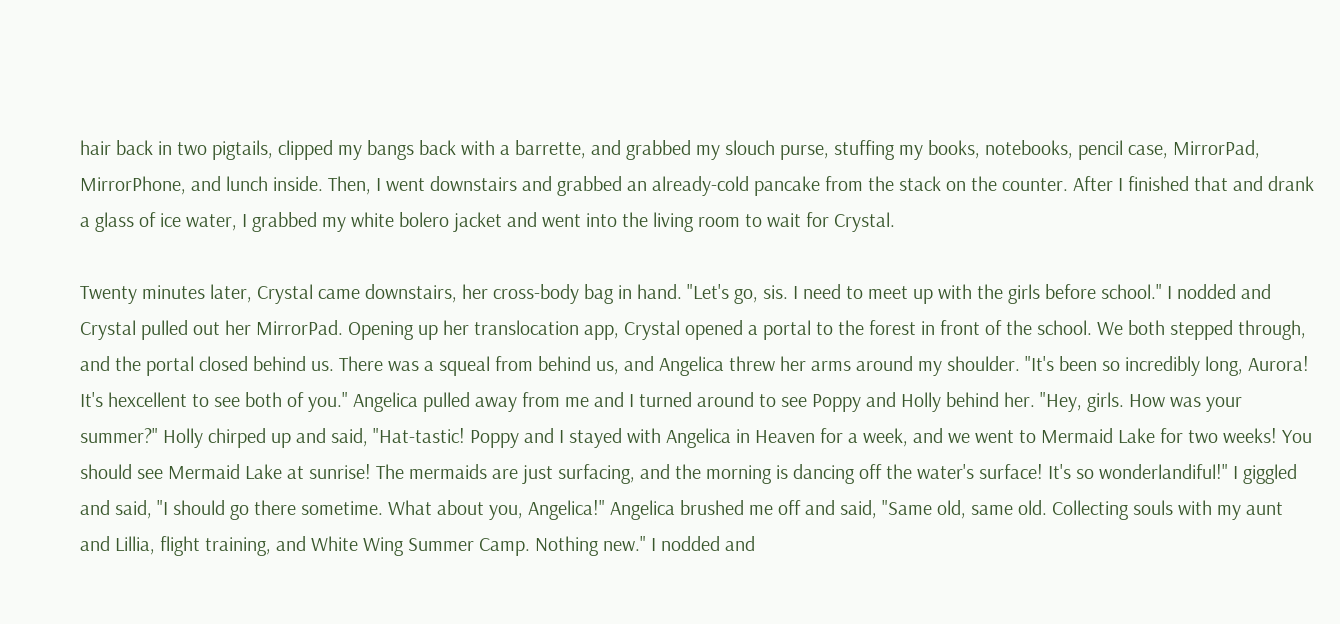hair back in two pigtails, clipped my bangs back with a barrette, and grabbed my slouch purse, stuffing my books, notebooks, pencil case, MirrorPad, MirrorPhone, and lunch inside. Then, I went downstairs and grabbed an already-cold pancake from the stack on the counter. After I finished that and drank a glass of ice water, I grabbed my white bolero jacket and went into the living room to wait for Crystal.

Twenty minutes later, Crystal came downstairs, her cross-body bag in hand. "Let's go, sis. I need to meet up with the girls before school." I nodded and Crystal pulled out her MirrorPad. Opening up her translocation app, Crystal opened a portal to the forest in front of the school. We both stepped through, and the portal closed behind us. There was a squeal from behind us, and Angelica threw her arms around my shoulder. "It's been so incredibly long, Aurora! It's hexcellent to see both of you." Angelica pulled away from me and I turned around to see Poppy and Holly behind her. "Hey, girls. How was your summer?" Holly chirped up and said, "Hat-tastic! Poppy and I stayed with Angelica in Heaven for a week, and we went to Mermaid Lake for two weeks! You should see Mermaid Lake at sunrise! The mermaids are just surfacing, and the morning is dancing off the water's surface! It's so wonderlandiful!" I giggled and said, "I should go there sometime. What about you, Angelica!" Angelica brushed me off and said, "Same old, same old. Collecting souls with my aunt and Lillia, flight training, and White Wing Summer Camp. Nothing new." I nodded and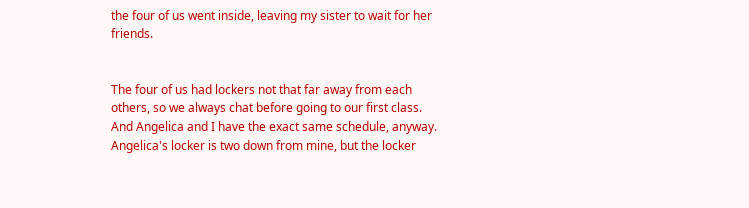the four of us went inside, leaving my sister to wait for her friends.


The four of us had lockers not that far away from each others, so we always chat before going to our first class. And Angelica and I have the exact same schedule, anyway. Angelica's locker is two down from mine, but the locker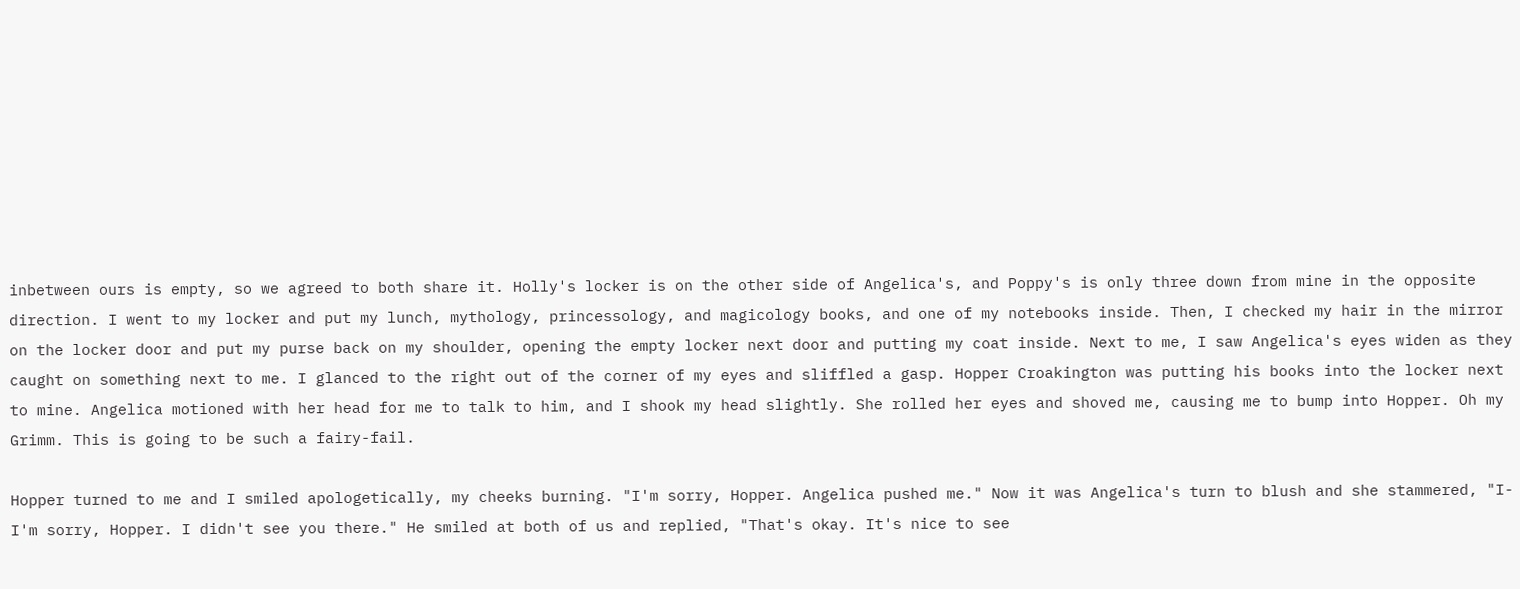inbetween ours is empty, so we agreed to both share it. Holly's locker is on the other side of Angelica's, and Poppy's is only three down from mine in the opposite direction. I went to my locker and put my lunch, mythology, princessology, and magicology books, and one of my notebooks inside. Then, I checked my hair in the mirror on the locker door and put my purse back on my shoulder, opening the empty locker next door and putting my coat inside. Next to me, I saw Angelica's eyes widen as they caught on something next to me. I glanced to the right out of the corner of my eyes and sliffled a gasp. Hopper Croakington was putting his books into the locker next to mine. Angelica motioned with her head for me to talk to him, and I shook my head slightly. She rolled her eyes and shoved me, causing me to bump into Hopper. Oh my Grimm. This is going to be such a fairy-fail.

Hopper turned to me and I smiled apologetically, my cheeks burning. "I'm sorry, Hopper. Angelica pushed me." Now it was Angelica's turn to blush and she stammered, "I-I'm sorry, Hopper. I didn't see you there." He smiled at both of us and replied, "That's okay. It's nice to see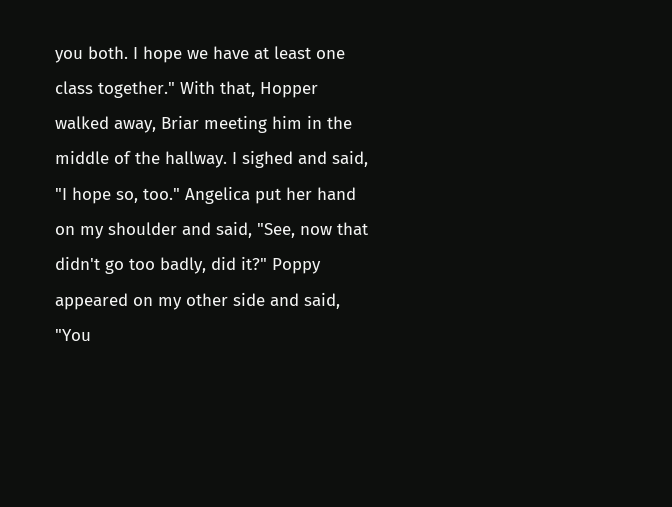you both. I hope we have at least one class together." With that, Hopper walked away, Briar meeting him in the middle of the hallway. I sighed and said, "I hope so, too." Angelica put her hand on my shoulder and said, "See, now that didn't go too badly, did it?" Poppy appeared on my other side and said, "You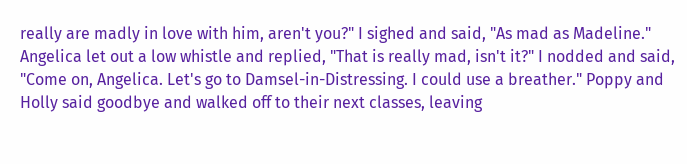really are madly in love with him, aren't you?" I sighed and said, "As mad as Madeline." Angelica let out a low whistle and replied, "That is really mad, isn't it?" I nodded and said, "Come on, Angelica. Let's go to Damsel-in-Distressing. I could use a breather." Poppy and Holly said goodbye and walked off to their next classes, leaving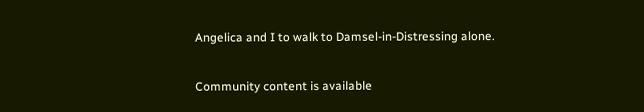Angelica and I to walk to Damsel-in-Distressing alone.

Community content is available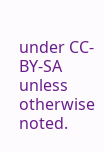under CC-BY-SA unless otherwise noted.